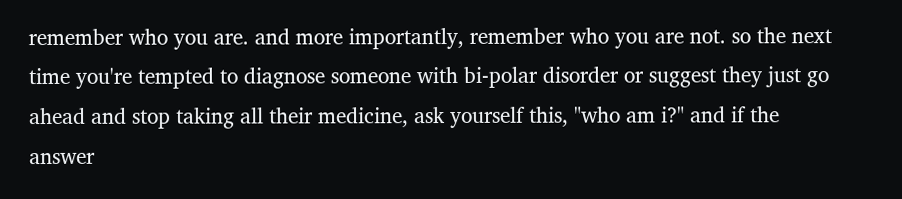remember who you are. and more importantly, remember who you are not. so the next time you're tempted to diagnose someone with bi-polar disorder or suggest they just go ahead and stop taking all their medicine, ask yourself this, "who am i?" and if the answer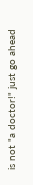is not "a doctor!" just go ahead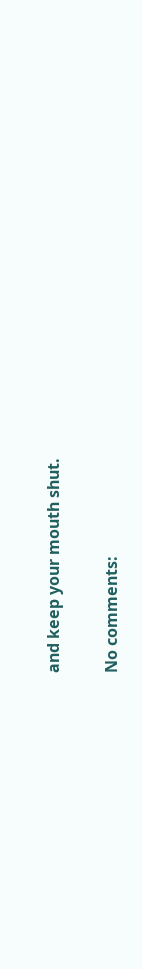and keep your mouth shut.

No comments: